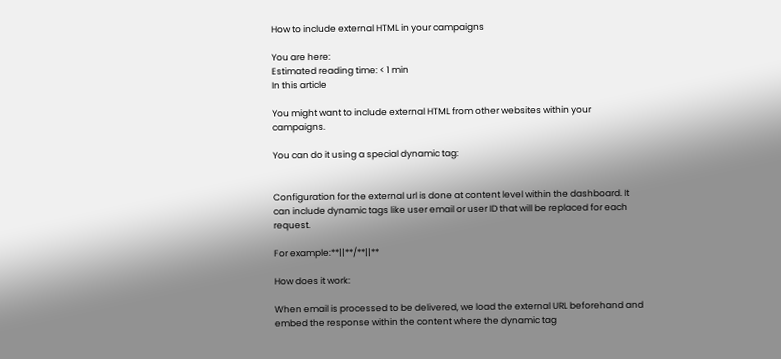How to include external HTML in your campaigns

You are here:
Estimated reading time: < 1 min
In this article

You might want to include external HTML from other websites within your campaigns.

You can do it using a special dynamic tag:


Configuration for the external url is done at content level within the dashboard. It can include dynamic tags like user email or user ID that will be replaced for each request.

For example:**||**/**||**

How does it work:

When email is processed to be delivered, we load the external URL beforehand and embed the response within the content where the dynamic tag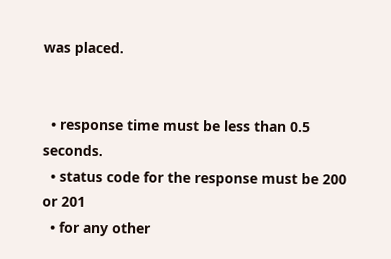was placed.


  • response time must be less than 0.5 seconds.
  • status code for the response must be 200 or 201
  • for any other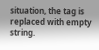situation, the tag is replaced with empty string.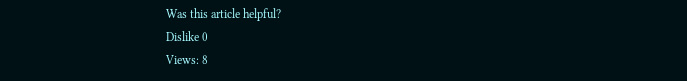Was this article helpful?
Dislike 0
Views: 8